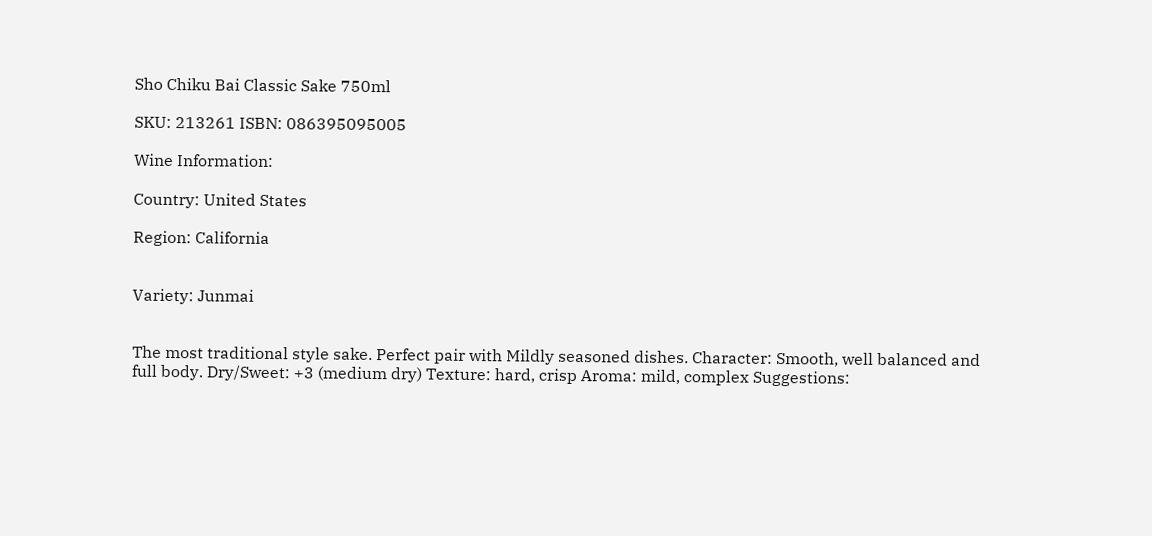Sho Chiku Bai Classic Sake 750ml

SKU: 213261 ISBN: 086395095005

Wine Information:

Country: United States

Region: California


Variety: Junmai


The most traditional style sake. Perfect pair with Mildly seasoned dishes. Character: Smooth, well balanced and full body. Dry/Sweet: +3 (medium dry) Texture: hard, crisp Aroma: mild, complex Suggestions: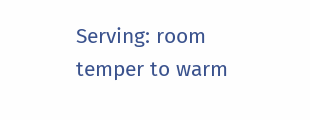Serving: room temper to warm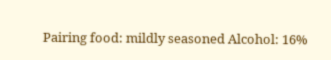Pairing food: mildly seasoned Alcohol: 16%